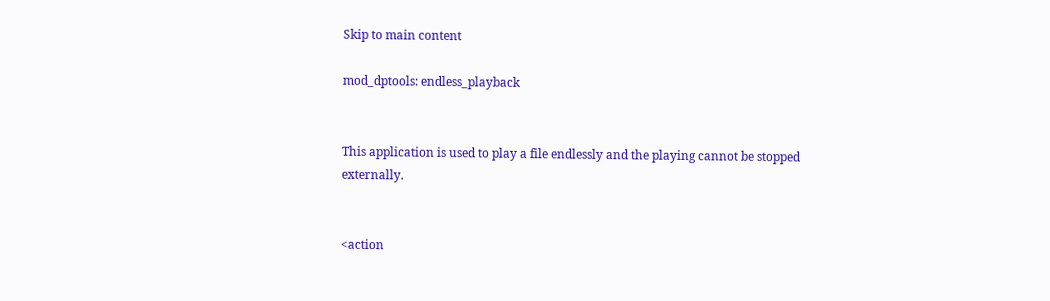Skip to main content

mod_dptools: endless_playback


This application is used to play a file endlessly and the playing cannot be stopped externally.


<action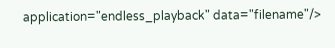application="endless_playback" data="filename"/>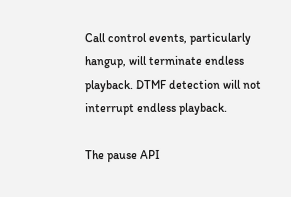Call control events, particularly hangup, will terminate endless playback. DTMF detection will not interrupt endless playback.

The pause API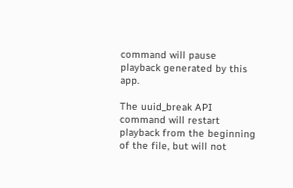command will pause playback generated by this app.

The uuid_break API command will restart playback from the beginning of the file, but will not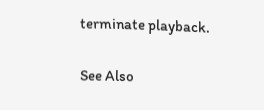terminate playback.

See Also